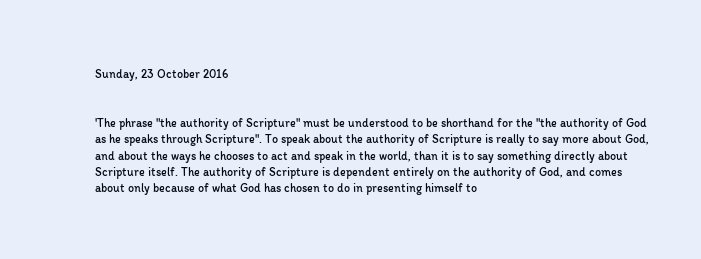Sunday, 23 October 2016


'The phrase "the authority of Scripture" must be understood to be shorthand for the "the authority of God as he speaks through Scripture". To speak about the authority of Scripture is really to say more about God, and about the ways he chooses to act and speak in the world, than it is to say something directly about Scripture itself. The authority of Scripture is dependent entirely on the authority of God, and comes about only because of what God has chosen to do in presenting himself to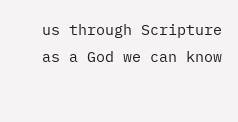us through Scripture as a God we can know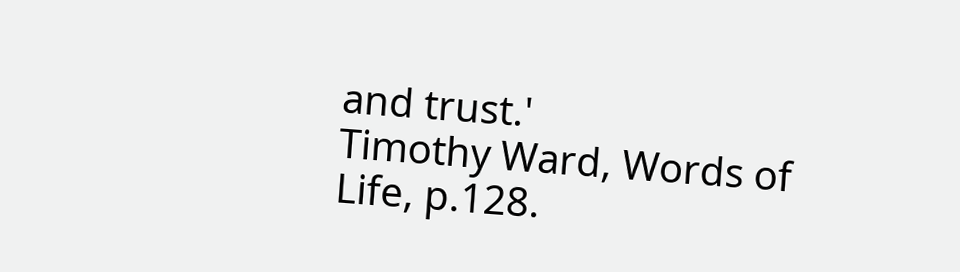and trust.'
Timothy Ward, Words of Life, p.128.